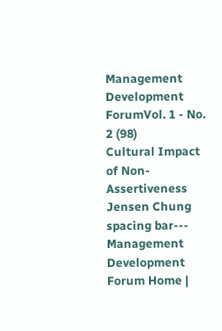Management Development ForumVol. 1 - No. 2 (98)
Cultural Impact of Non-Assertiveness
Jensen Chung
spacing bar---
Management Development Forum Home |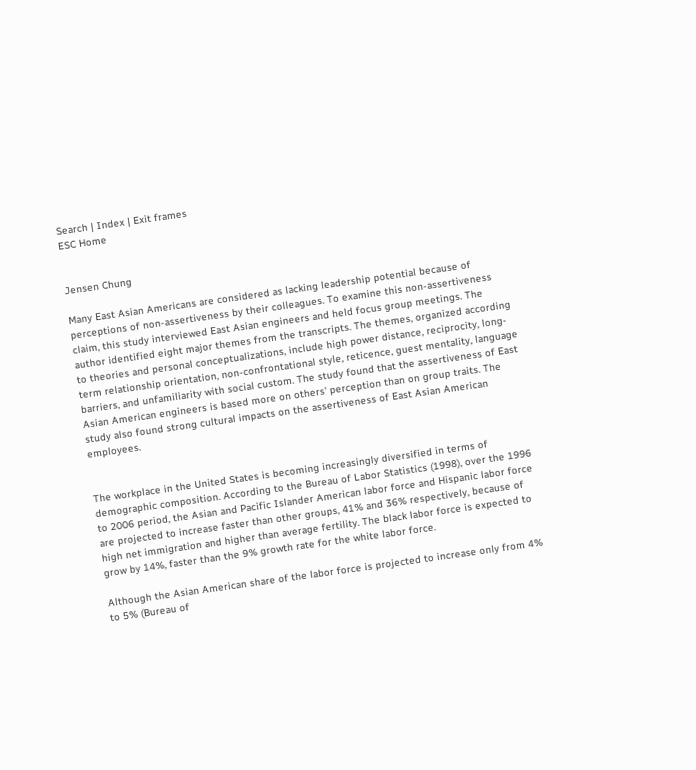Search | Index | Exit frames
ESC Home


Jensen Chung

Many East Asian Americans are considered as lacking leadership potential because of perceptions of non-assertiveness by their colleagues. To examine this non-assertiveness claim, this study interviewed East Asian engineers and held focus group meetings. The author identified eight major themes from the transcripts. The themes, organized according to theories and personal conceptualizations, include high power distance, reciprocity, long-term relationship orientation, non-confrontational style, reticence, guest mentality, language barriers, and unfamiliarity with social custom. The study found that the assertiveness of East Asian American engineers is based more on others' perception than on group traits. The study also found strong cultural impacts on the assertiveness of East Asian American employees.


The workplace in the United States is becoming increasingly diversified in terms of demographic composition. According to the Bureau of Labor Statistics (1998), over the 1996 to 2006 period, the Asian and Pacific Islander American labor force and Hispanic labor force are projected to increase faster than other groups, 41% and 36% respectively, because of high net immigration and higher than average fertility. The black labor force is expected to grow by 14%, faster than the 9% growth rate for the white labor force.

Although the Asian American share of the labor force is projected to increase only from 4% to 5% (Bureau of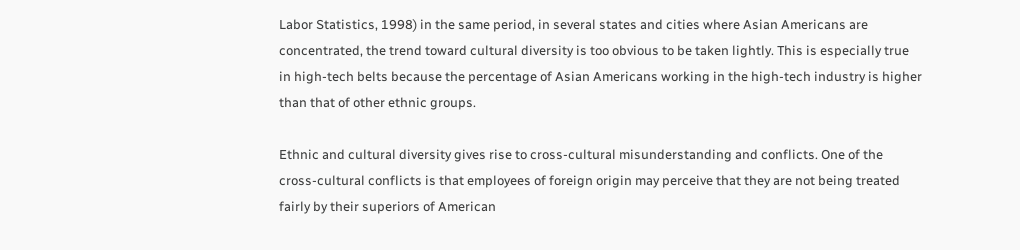Labor Statistics, 1998) in the same period, in several states and cities where Asian Americans are concentrated, the trend toward cultural diversity is too obvious to be taken lightly. This is especially true in high-tech belts because the percentage of Asian Americans working in the high-tech industry is higher than that of other ethnic groups.

Ethnic and cultural diversity gives rise to cross-cultural misunderstanding and conflicts. One of the cross-cultural conflicts is that employees of foreign origin may perceive that they are not being treated fairly by their superiors of American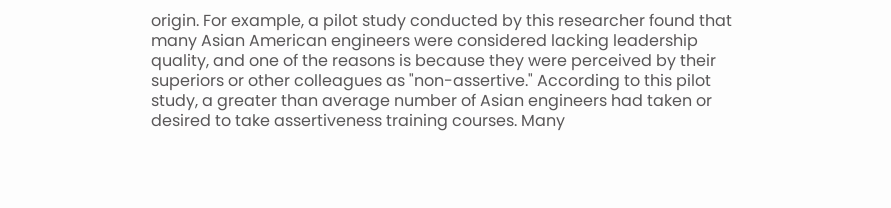origin. For example, a pilot study conducted by this researcher found that many Asian American engineers were considered lacking leadership quality, and one of the reasons is because they were perceived by their superiors or other colleagues as "non-assertive." According to this pilot study, a greater than average number of Asian engineers had taken or desired to take assertiveness training courses. Many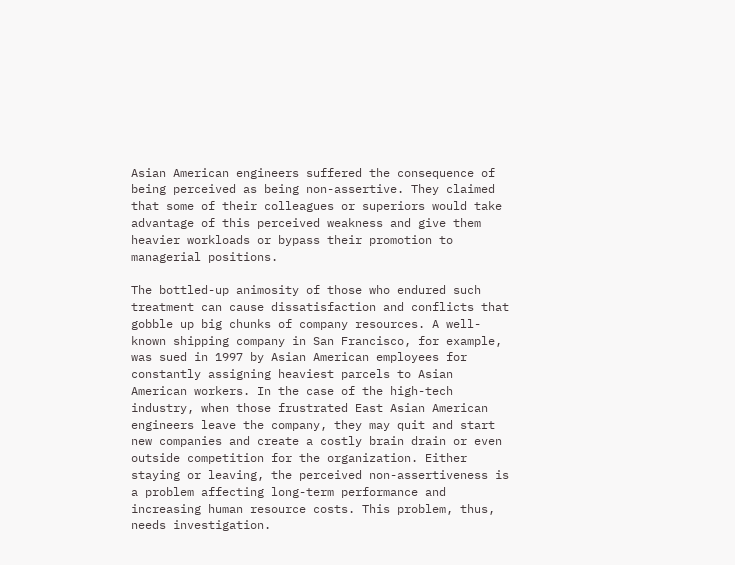Asian American engineers suffered the consequence of being perceived as being non-assertive. They claimed that some of their colleagues or superiors would take advantage of this perceived weakness and give them heavier workloads or bypass their promotion to managerial positions.

The bottled-up animosity of those who endured such treatment can cause dissatisfaction and conflicts that gobble up big chunks of company resources. A well-known shipping company in San Francisco, for example, was sued in 1997 by Asian American employees for constantly assigning heaviest parcels to Asian American workers. In the case of the high-tech industry, when those frustrated East Asian American engineers leave the company, they may quit and start new companies and create a costly brain drain or even outside competition for the organization. Either staying or leaving, the perceived non-assertiveness is a problem affecting long-term performance and increasing human resource costs. This problem, thus, needs investigation.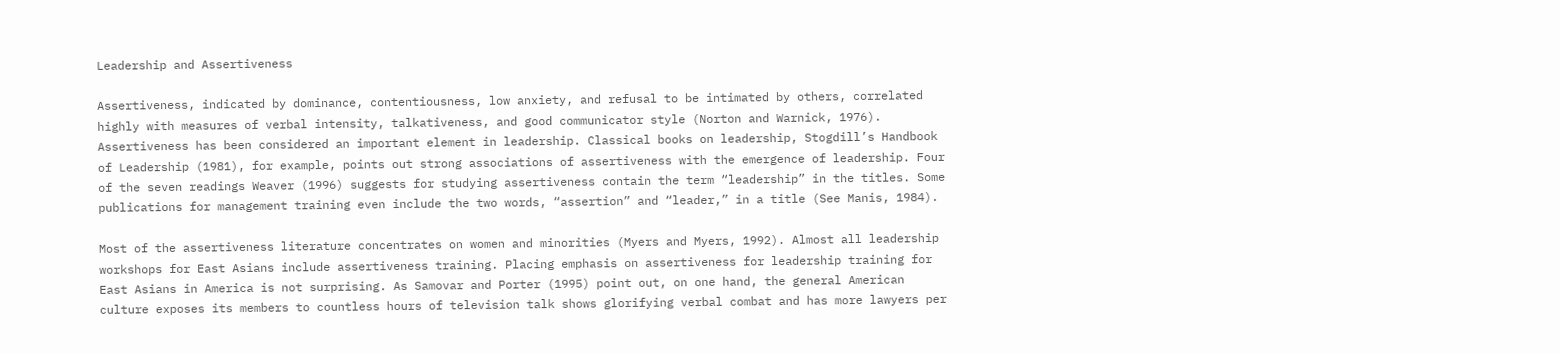Leadership and Assertiveness

Assertiveness, indicated by dominance, contentiousness, low anxiety, and refusal to be intimated by others, correlated highly with measures of verbal intensity, talkativeness, and good communicator style (Norton and Warnick, 1976). Assertiveness has been considered an important element in leadership. Classical books on leadership, Stogdill’s Handbook of Leadership (1981), for example, points out strong associations of assertiveness with the emergence of leadership. Four of the seven readings Weaver (1996) suggests for studying assertiveness contain the term “leadership” in the titles. Some publications for management training even include the two words, “assertion” and “leader,” in a title (See Manis, 1984).

Most of the assertiveness literature concentrates on women and minorities (Myers and Myers, 1992). Almost all leadership workshops for East Asians include assertiveness training. Placing emphasis on assertiveness for leadership training for East Asians in America is not surprising. As Samovar and Porter (1995) point out, on one hand, the general American culture exposes its members to countless hours of television talk shows glorifying verbal combat and has more lawyers per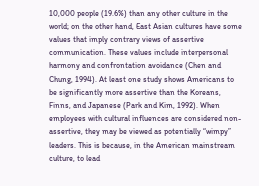10,000 people (19.6%) than any other culture in the world; on the other hand, East Asian cultures have some values that imply contrary views of assertive communication. These values include interpersonal harmony and confrontation avoidance (Chen and Chung, 1994). At least one study shows Americans to be significantly more assertive than the Koreans, Finns, and Japanese (Park and Kim, 1992). When employees with cultural influences are considered non-assertive, they may be viewed as potentially “wimpy” leaders. This is because, in the American mainstream culture, to lead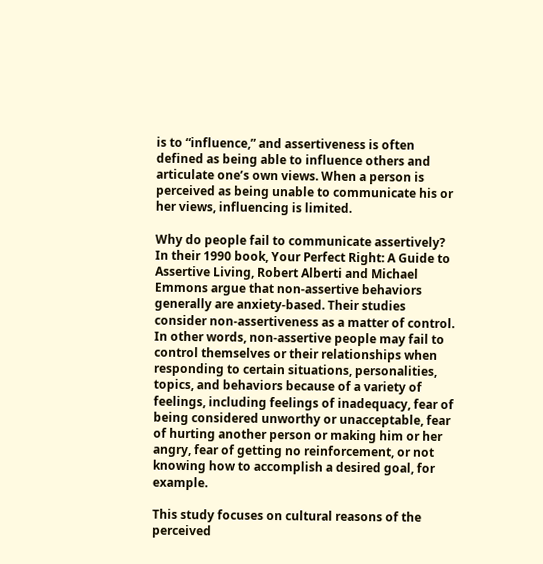is to “influence,” and assertiveness is often defined as being able to influence others and articulate one’s own views. When a person is perceived as being unable to communicate his or her views, influencing is limited.

Why do people fail to communicate assertively? In their 1990 book, Your Perfect Right: A Guide to Assertive Living, Robert Alberti and Michael Emmons argue that non-assertive behaviors generally are anxiety-based. Their studies consider non-assertiveness as a matter of control. In other words, non-assertive people may fail to control themselves or their relationships when responding to certain situations, personalities, topics, and behaviors because of a variety of feelings, including feelings of inadequacy, fear of being considered unworthy or unacceptable, fear of hurting another person or making him or her angry, fear of getting no reinforcement, or not knowing how to accomplish a desired goal, for example.

This study focuses on cultural reasons of the perceived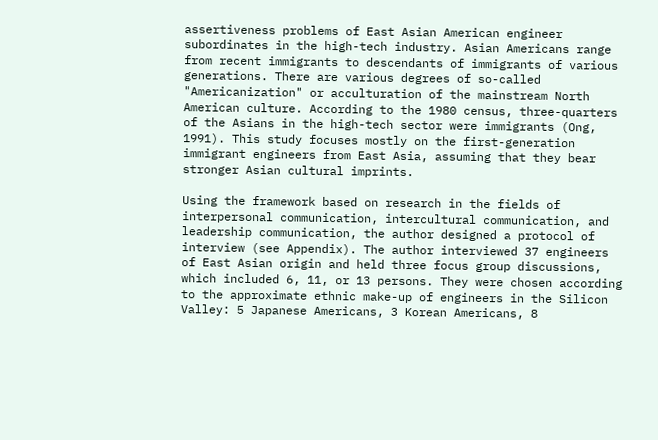assertiveness problems of East Asian American engineer subordinates in the high-tech industry. Asian Americans range from recent immigrants to descendants of immigrants of various generations. There are various degrees of so-called "Americanization" or acculturation of the mainstream North American culture. According to the 1980 census, three-quarters of the Asians in the high-tech sector were immigrants (Ong, 1991). This study focuses mostly on the first-generation immigrant engineers from East Asia, assuming that they bear stronger Asian cultural imprints.

Using the framework based on research in the fields of interpersonal communication, intercultural communication, and leadership communication, the author designed a protocol of interview (see Appendix). The author interviewed 37 engineers of East Asian origin and held three focus group discussions, which included 6, 11, or 13 persons. They were chosen according to the approximate ethnic make-up of engineers in the Silicon Valley: 5 Japanese Americans, 3 Korean Americans, 8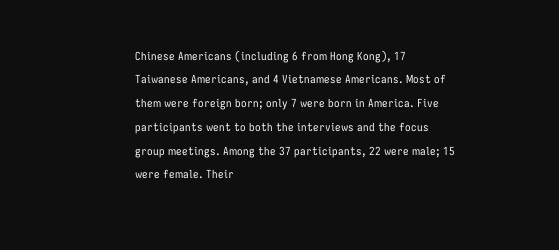Chinese Americans (including 6 from Hong Kong), 17 Taiwanese Americans, and 4 Vietnamese Americans. Most of them were foreign born; only 7 were born in America. Five participants went to both the interviews and the focus group meetings. Among the 37 participants, 22 were male; 15 were female. Their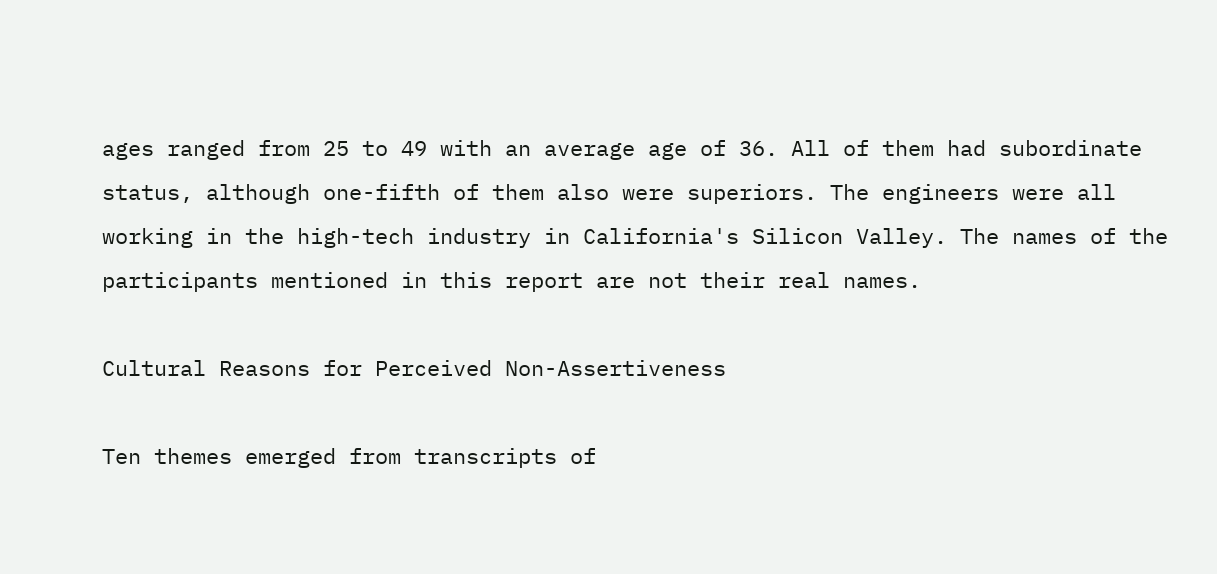ages ranged from 25 to 49 with an average age of 36. All of them had subordinate status, although one-fifth of them also were superiors. The engineers were all working in the high-tech industry in California's Silicon Valley. The names of the participants mentioned in this report are not their real names.

Cultural Reasons for Perceived Non-Assertiveness

Ten themes emerged from transcripts of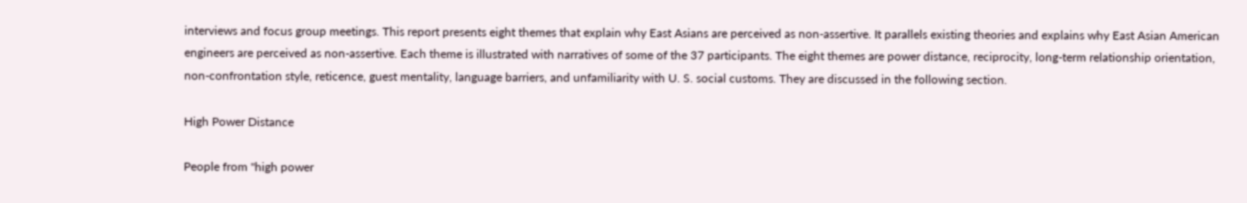interviews and focus group meetings. This report presents eight themes that explain why East Asians are perceived as non-assertive. It parallels existing theories and explains why East Asian American engineers are perceived as non-assertive. Each theme is illustrated with narratives of some of the 37 participants. The eight themes are power distance, reciprocity, long-term relationship orientation, non-confrontation style, reticence, guest mentality, language barriers, and unfamiliarity with U. S. social customs. They are discussed in the following section.

High Power Distance

People from "high power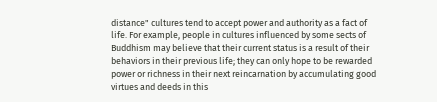distance" cultures tend to accept power and authority as a fact of life. For example, people in cultures influenced by some sects of Buddhism may believe that their current status is a result of their behaviors in their previous life; they can only hope to be rewarded power or richness in their next reincarnation by accumulating good virtues and deeds in this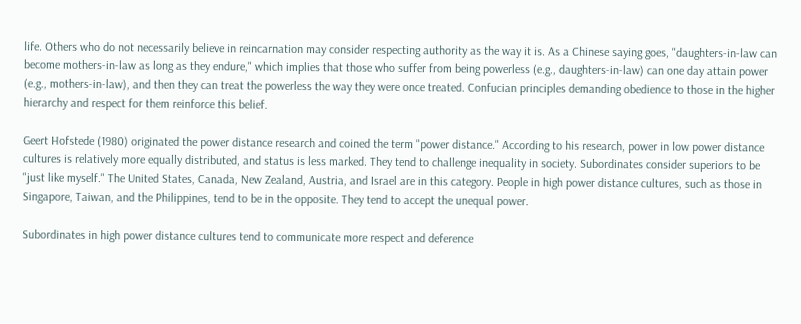life. Others who do not necessarily believe in reincarnation may consider respecting authority as the way it is. As a Chinese saying goes, "daughters-in-law can become mothers-in-law as long as they endure," which implies that those who suffer from being powerless (e.g., daughters-in-law) can one day attain power (e.g., mothers-in-law), and then they can treat the powerless the way they were once treated. Confucian principles demanding obedience to those in the higher hierarchy and respect for them reinforce this belief.

Geert Hofstede (1980) originated the power distance research and coined the term "power distance." According to his research, power in low power distance cultures is relatively more equally distributed, and status is less marked. They tend to challenge inequality in society. Subordinates consider superiors to be "just like myself." The United States, Canada, New Zealand, Austria, and Israel are in this category. People in high power distance cultures, such as those in Singapore, Taiwan, and the Philippines, tend to be in the opposite. They tend to accept the unequal power.

Subordinates in high power distance cultures tend to communicate more respect and deference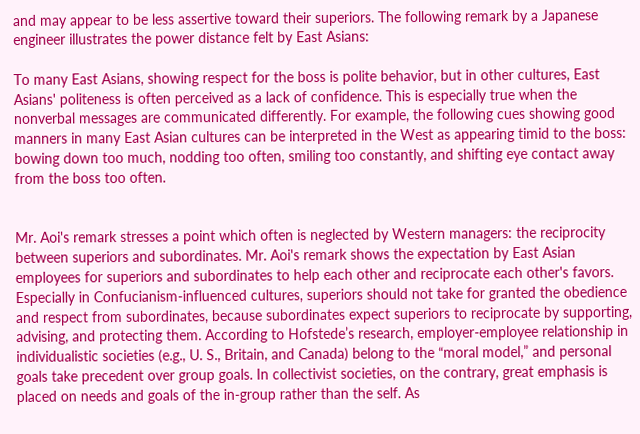and may appear to be less assertive toward their superiors. The following remark by a Japanese engineer illustrates the power distance felt by East Asians:

To many East Asians, showing respect for the boss is polite behavior, but in other cultures, East Asians' politeness is often perceived as a lack of confidence. This is especially true when the nonverbal messages are communicated differently. For example, the following cues showing good manners in many East Asian cultures can be interpreted in the West as appearing timid to the boss: bowing down too much, nodding too often, smiling too constantly, and shifting eye contact away from the boss too often.


Mr. Aoi's remark stresses a point which often is neglected by Western managers: the reciprocity between superiors and subordinates. Mr. Aoi's remark shows the expectation by East Asian employees for superiors and subordinates to help each other and reciprocate each other's favors. Especially in Confucianism-influenced cultures, superiors should not take for granted the obedience and respect from subordinates, because subordinates expect superiors to reciprocate by supporting, advising, and protecting them. According to Hofstede’s research, employer-employee relationship in individualistic societies (e.g., U. S., Britain, and Canada) belong to the “moral model,” and personal goals take precedent over group goals. In collectivist societies, on the contrary, great emphasis is placed on needs and goals of the in-group rather than the self. As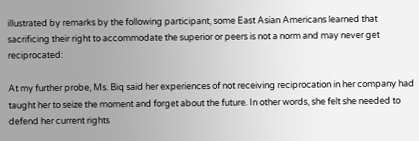illustrated by remarks by the following participant, some East Asian Americans learned that sacrificing their right to accommodate the superior or peers is not a norm and may never get reciprocated:

At my further probe, Ms. Biq said her experiences of not receiving reciprocation in her company had taught her to seize the moment and forget about the future. In other words, she felt she needed to defend her current rights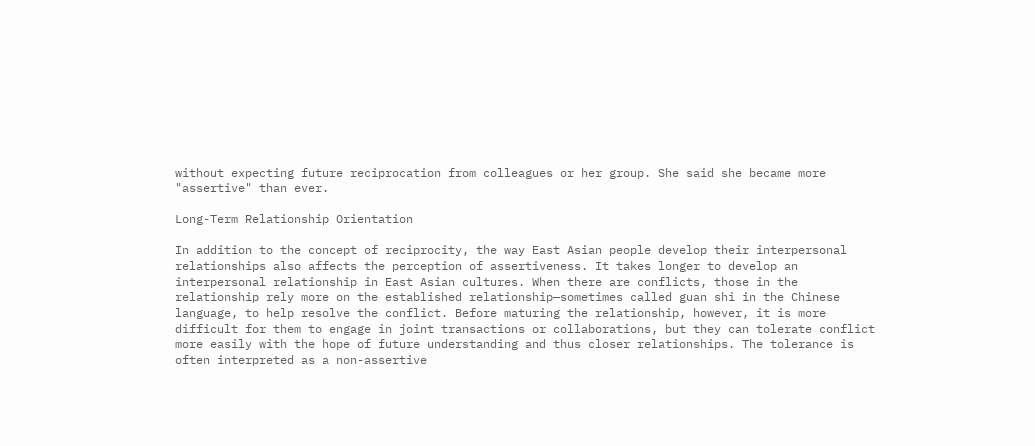without expecting future reciprocation from colleagues or her group. She said she became more "assertive" than ever.

Long-Term Relationship Orientation

In addition to the concept of reciprocity, the way East Asian people develop their interpersonal relationships also affects the perception of assertiveness. It takes longer to develop an interpersonal relationship in East Asian cultures. When there are conflicts, those in the relationship rely more on the established relationship—sometimes called guan shi in the Chinese language, to help resolve the conflict. Before maturing the relationship, however, it is more difficult for them to engage in joint transactions or collaborations, but they can tolerate conflict more easily with the hope of future understanding and thus closer relationships. The tolerance is often interpreted as a non-assertive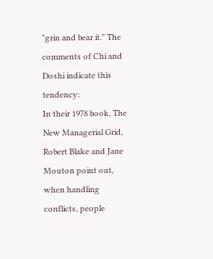"grin and bear it." The comments of Chi and Doshi indicate this tendency:
In their 1978 book, The New Managerial Grid, Robert Blake and Jane Mouton point out, when handling conflicts, people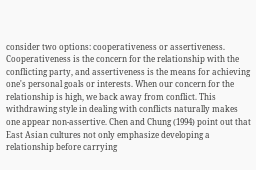consider two options: cooperativeness or assertiveness. Cooperativeness is the concern for the relationship with the conflicting party, and assertiveness is the means for achieving one's personal goals or interests. When our concern for the relationship is high, we back away from conflict. This withdrawing style in dealing with conflicts naturally makes one appear non-assertive. Chen and Chung (1994) point out that East Asian cultures not only emphasize developing a relationship before carrying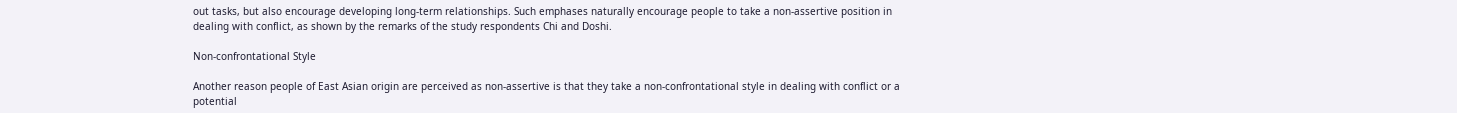out tasks, but also encourage developing long-term relationships. Such emphases naturally encourage people to take a non-assertive position in dealing with conflict, as shown by the remarks of the study respondents Chi and Doshi.

Non-confrontational Style

Another reason people of East Asian origin are perceived as non-assertive is that they take a non-confrontational style in dealing with conflict or a potential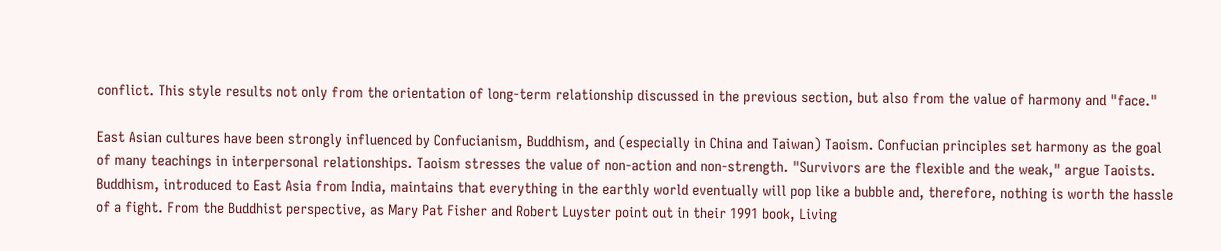conflict. This style results not only from the orientation of long-term relationship discussed in the previous section, but also from the value of harmony and "face."

East Asian cultures have been strongly influenced by Confucianism, Buddhism, and (especially in China and Taiwan) Taoism. Confucian principles set harmony as the goal of many teachings in interpersonal relationships. Taoism stresses the value of non-action and non-strength. "Survivors are the flexible and the weak," argue Taoists. Buddhism, introduced to East Asia from India, maintains that everything in the earthly world eventually will pop like a bubble and, therefore, nothing is worth the hassle of a fight. From the Buddhist perspective, as Mary Pat Fisher and Robert Luyster point out in their 1991 book, Living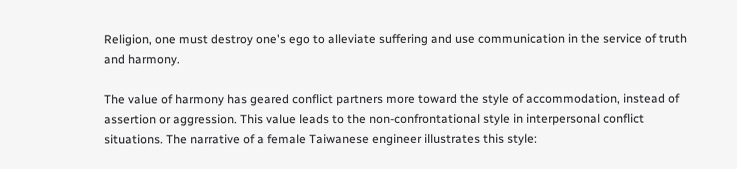Religion, one must destroy one's ego to alleviate suffering and use communication in the service of truth and harmony.

The value of harmony has geared conflict partners more toward the style of accommodation, instead of assertion or aggression. This value leads to the non-confrontational style in interpersonal conflict situations. The narrative of a female Taiwanese engineer illustrates this style: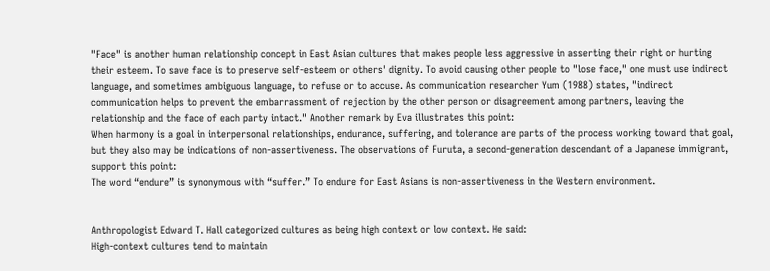"Face" is another human relationship concept in East Asian cultures that makes people less aggressive in asserting their right or hurting their esteem. To save face is to preserve self-esteem or others' dignity. To avoid causing other people to "lose face," one must use indirect language, and sometimes ambiguous language, to refuse or to accuse. As communication researcher Yum (1988) states, "indirect communication helps to prevent the embarrassment of rejection by the other person or disagreement among partners, leaving the relationship and the face of each party intact." Another remark by Eva illustrates this point:
When harmony is a goal in interpersonal relationships, endurance, suffering, and tolerance are parts of the process working toward that goal, but they also may be indications of non-assertiveness. The observations of Furuta, a second-generation descendant of a Japanese immigrant, support this point:
The word “endure” is synonymous with “suffer.” To endure for East Asians is non-assertiveness in the Western environment.


Anthropologist Edward T. Hall categorized cultures as being high context or low context. He said:
High-context cultures tend to maintain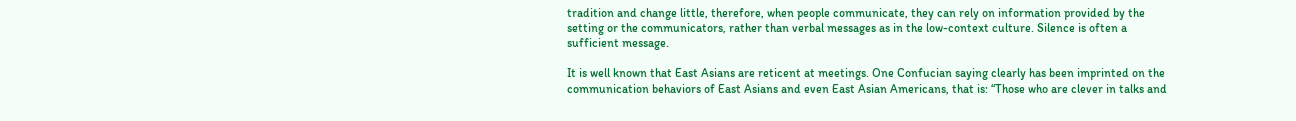tradition and change little, therefore, when people communicate, they can rely on information provided by the setting or the communicators, rather than verbal messages as in the low-context culture. Silence is often a sufficient message.

It is well known that East Asians are reticent at meetings. One Confucian saying clearly has been imprinted on the communication behaviors of East Asians and even East Asian Americans, that is: “Those who are clever in talks and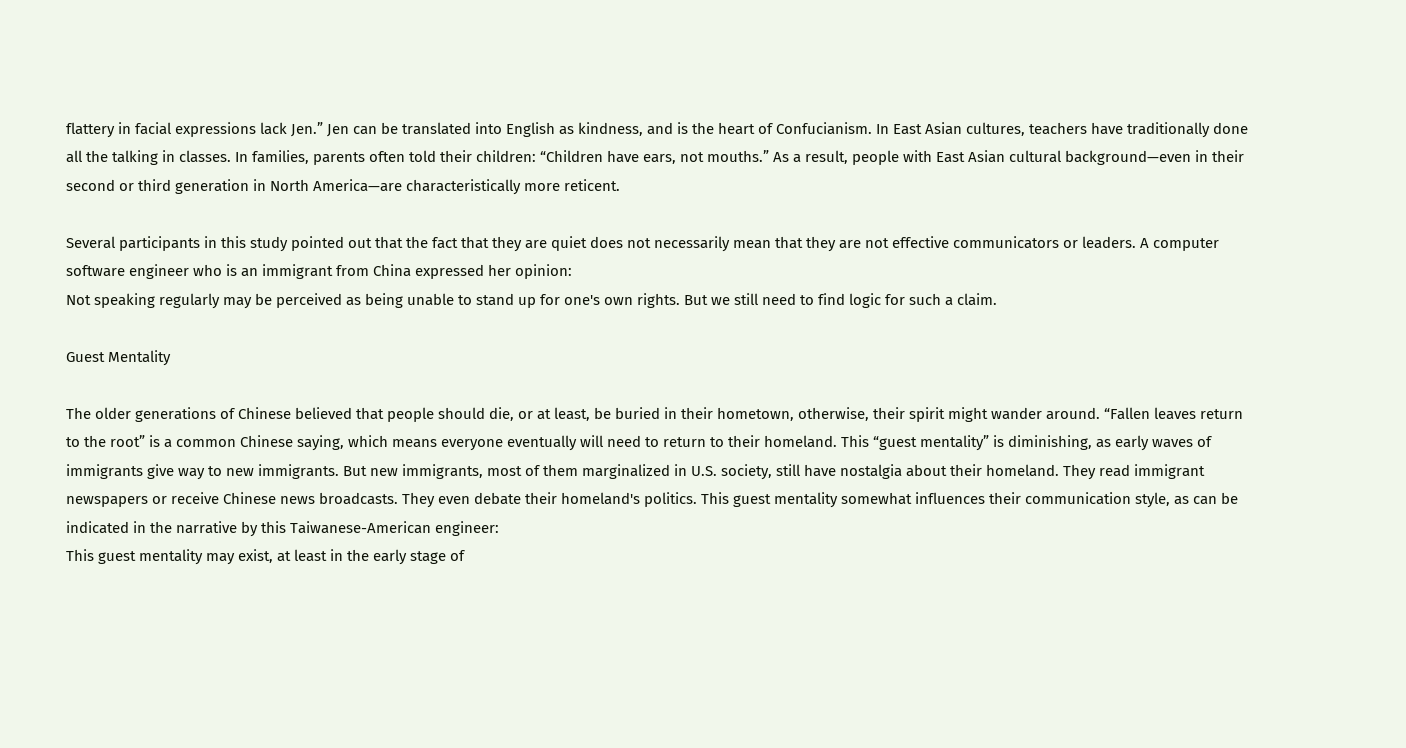flattery in facial expressions lack Jen.” Jen can be translated into English as kindness, and is the heart of Confucianism. In East Asian cultures, teachers have traditionally done all the talking in classes. In families, parents often told their children: “Children have ears, not mouths.” As a result, people with East Asian cultural background—even in their second or third generation in North America—are characteristically more reticent.

Several participants in this study pointed out that the fact that they are quiet does not necessarily mean that they are not effective communicators or leaders. A computer software engineer who is an immigrant from China expressed her opinion:
Not speaking regularly may be perceived as being unable to stand up for one's own rights. But we still need to find logic for such a claim.

Guest Mentality

The older generations of Chinese believed that people should die, or at least, be buried in their hometown, otherwise, their spirit might wander around. “Fallen leaves return to the root” is a common Chinese saying, which means everyone eventually will need to return to their homeland. This “guest mentality” is diminishing, as early waves of immigrants give way to new immigrants. But new immigrants, most of them marginalized in U.S. society, still have nostalgia about their homeland. They read immigrant newspapers or receive Chinese news broadcasts. They even debate their homeland's politics. This guest mentality somewhat influences their communication style, as can be indicated in the narrative by this Taiwanese-American engineer:
This guest mentality may exist, at least in the early stage of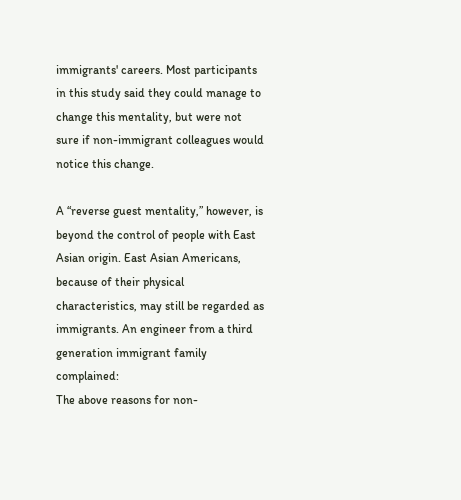immigrants' careers. Most participants in this study said they could manage to change this mentality, but were not sure if non-immigrant colleagues would notice this change.

A “reverse guest mentality,” however, is beyond the control of people with East Asian origin. East Asian Americans, because of their physical characteristics, may still be regarded as immigrants. An engineer from a third generation immigrant family complained:
The above reasons for non-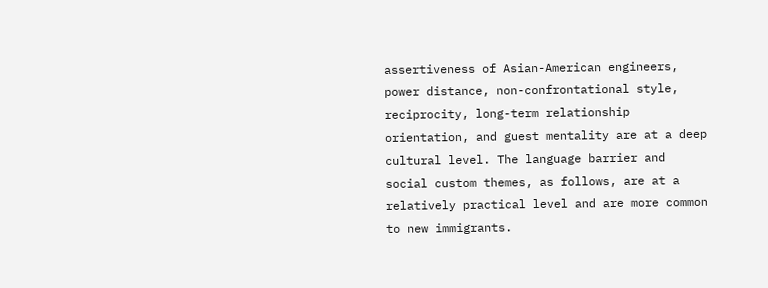assertiveness of Asian-American engineers, power distance, non-confrontational style, reciprocity, long-term relationship orientation, and guest mentality are at a deep cultural level. The language barrier and social custom themes, as follows, are at a relatively practical level and are more common to new immigrants.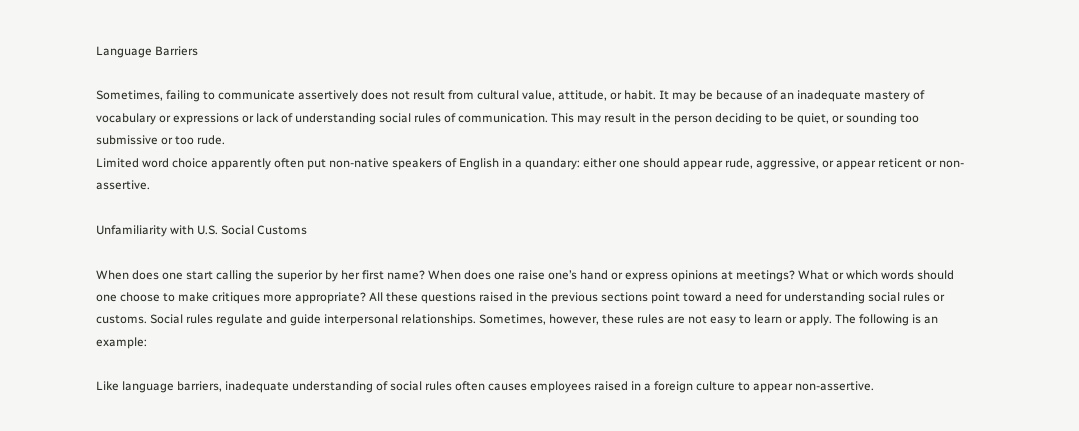Language Barriers

Sometimes, failing to communicate assertively does not result from cultural value, attitude, or habit. It may be because of an inadequate mastery of vocabulary or expressions or lack of understanding social rules of communication. This may result in the person deciding to be quiet, or sounding too submissive or too rude.
Limited word choice apparently often put non-native speakers of English in a quandary: either one should appear rude, aggressive, or appear reticent or non-assertive.

Unfamiliarity with U.S. Social Customs

When does one start calling the superior by her first name? When does one raise one’s hand or express opinions at meetings? What or which words should one choose to make critiques more appropriate? All these questions raised in the previous sections point toward a need for understanding social rules or customs. Social rules regulate and guide interpersonal relationships. Sometimes, however, these rules are not easy to learn or apply. The following is an example:

Like language barriers, inadequate understanding of social rules often causes employees raised in a foreign culture to appear non-assertive.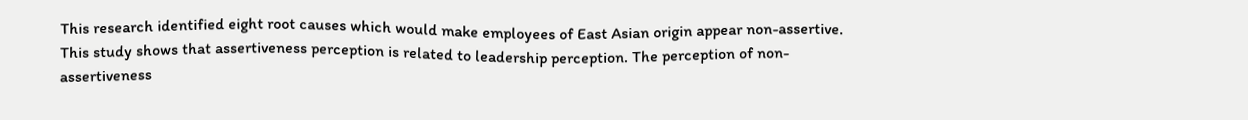This research identified eight root causes which would make employees of East Asian origin appear non-assertive. This study shows that assertiveness perception is related to leadership perception. The perception of non-assertiveness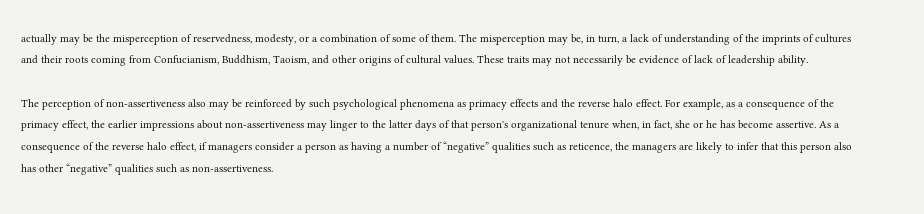actually may be the misperception of reservedness, modesty, or a combination of some of them. The misperception may be, in turn, a lack of understanding of the imprints of cultures and their roots coming from Confucianism, Buddhism, Taoism, and other origins of cultural values. These traits may not necessarily be evidence of lack of leadership ability.

The perception of non-assertiveness also may be reinforced by such psychological phenomena as primacy effects and the reverse halo effect. For example, as a consequence of the primacy effect, the earlier impressions about non-assertiveness may linger to the latter days of that person's organizational tenure when, in fact, she or he has become assertive. As a consequence of the reverse halo effect, if managers consider a person as having a number of “negative” qualities such as reticence, the managers are likely to infer that this person also has other “negative” qualities such as non-assertiveness.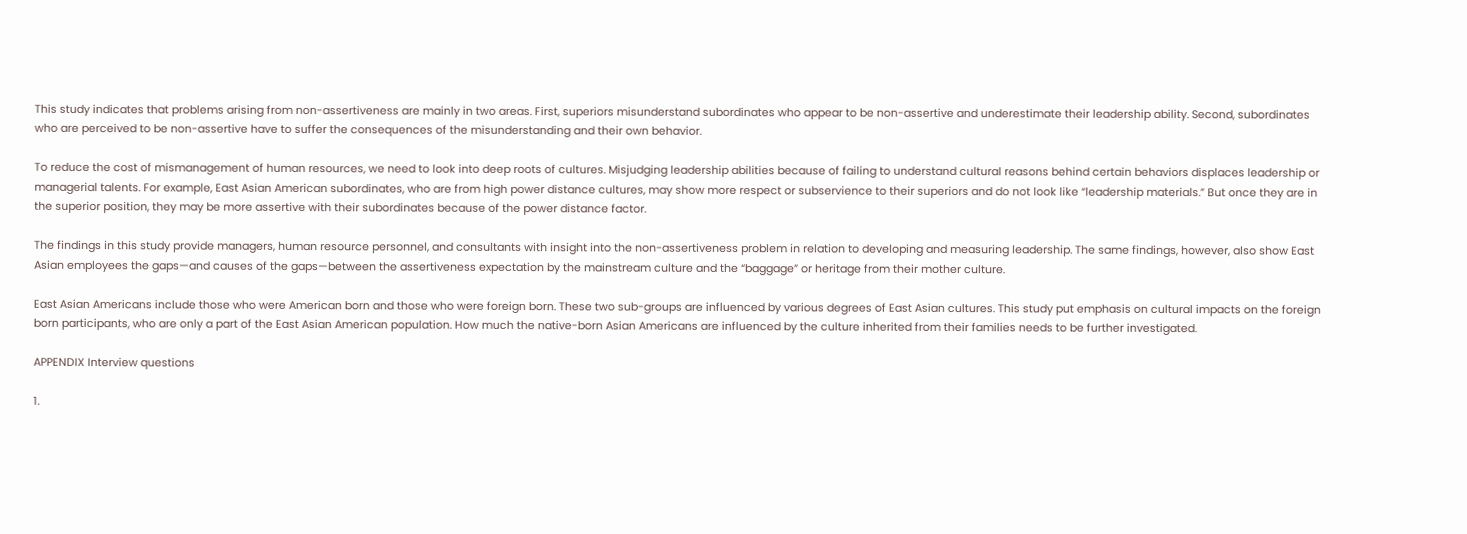This study indicates that problems arising from non-assertiveness are mainly in two areas. First, superiors misunderstand subordinates who appear to be non-assertive and underestimate their leadership ability. Second, subordinates who are perceived to be non-assertive have to suffer the consequences of the misunderstanding and their own behavior.

To reduce the cost of mismanagement of human resources, we need to look into deep roots of cultures. Misjudging leadership abilities because of failing to understand cultural reasons behind certain behaviors displaces leadership or managerial talents. For example, East Asian American subordinates, who are from high power distance cultures, may show more respect or subservience to their superiors and do not look like “leadership materials.” But once they are in the superior position, they may be more assertive with their subordinates because of the power distance factor.

The findings in this study provide managers, human resource personnel, and consultants with insight into the non-assertiveness problem in relation to developing and measuring leadership. The same findings, however, also show East Asian employees the gaps—and causes of the gaps—between the assertiveness expectation by the mainstream culture and the “baggage” or heritage from their mother culture.

East Asian Americans include those who were American born and those who were foreign born. These two sub-groups are influenced by various degrees of East Asian cultures. This study put emphasis on cultural impacts on the foreign born participants, who are only a part of the East Asian American population. How much the native-born Asian Americans are influenced by the culture inherited from their families needs to be further investigated.

APPENDIX Interview questions

1.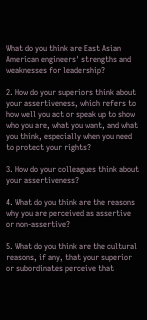What do you think are East Asian American engineers' strengths and weaknesses for leadership?

2. How do your superiors think about your assertiveness, which refers to how well you act or speak up to show who you are, what you want, and what you think, especially when you need to protect your rights?

3. How do your colleagues think about your assertiveness?

4. What do you think are the reasons why you are perceived as assertive or non-assertive?

5. What do you think are the cultural reasons, if any, that your superior or subordinates perceive that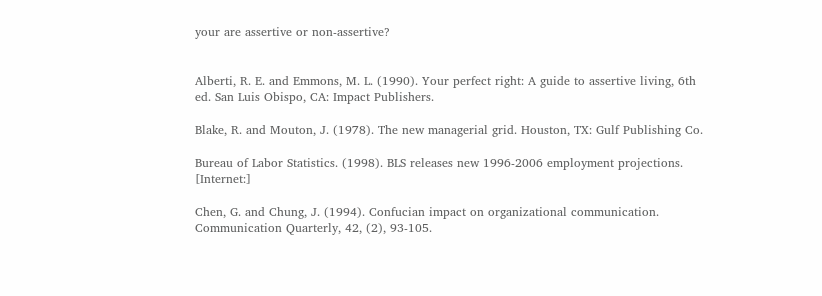your are assertive or non-assertive?


Alberti, R. E. and Emmons, M. L. (1990). Your perfect right: A guide to assertive living, 6th ed. San Luis Obispo, CA: Impact Publishers.

Blake, R. and Mouton, J. (1978). The new managerial grid. Houston, TX: Gulf Publishing Co.

Bureau of Labor Statistics. (1998). BLS releases new 1996-2006 employment projections. [Internet:]

Chen, G. and Chung, J. (1994). Confucian impact on organizational communication. Communication Quarterly, 42, (2), 93-105.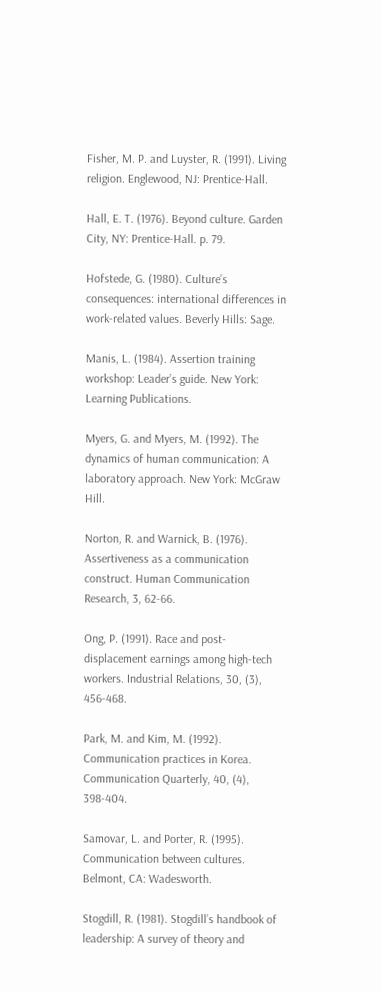Fisher, M. P. and Luyster, R. (1991). Living religion. Englewood, NJ: Prentice-Hall.

Hall, E. T. (1976). Beyond culture. Garden City, NY: Prentice-Hall. p. 79.

Hofstede, G. (1980). Culture’s consequences: international differences in work-related values. Beverly Hills: Sage.

Manis, L. (1984). Assertion training workshop: Leader’s guide. New York: Learning Publications.

Myers, G. and Myers, M. (1992). The dynamics of human communication: A laboratory approach. New York: McGraw Hill.

Norton, R. and Warnick, B. (1976). Assertiveness as a communication construct. Human Communication Research, 3, 62-66.

Ong, P. (1991). Race and post-displacement earnings among high-tech workers. Industrial Relations, 30, (3), 456-468.

Park, M. and Kim, M. (1992). Communication practices in Korea. Communication Quarterly, 40, (4), 398-404.

Samovar, L. and Porter, R. (1995). Communication between cultures. Belmont, CA: Wadesworth.

Stogdill, R. (1981). Stogdill’s handbook of leadership: A survey of theory and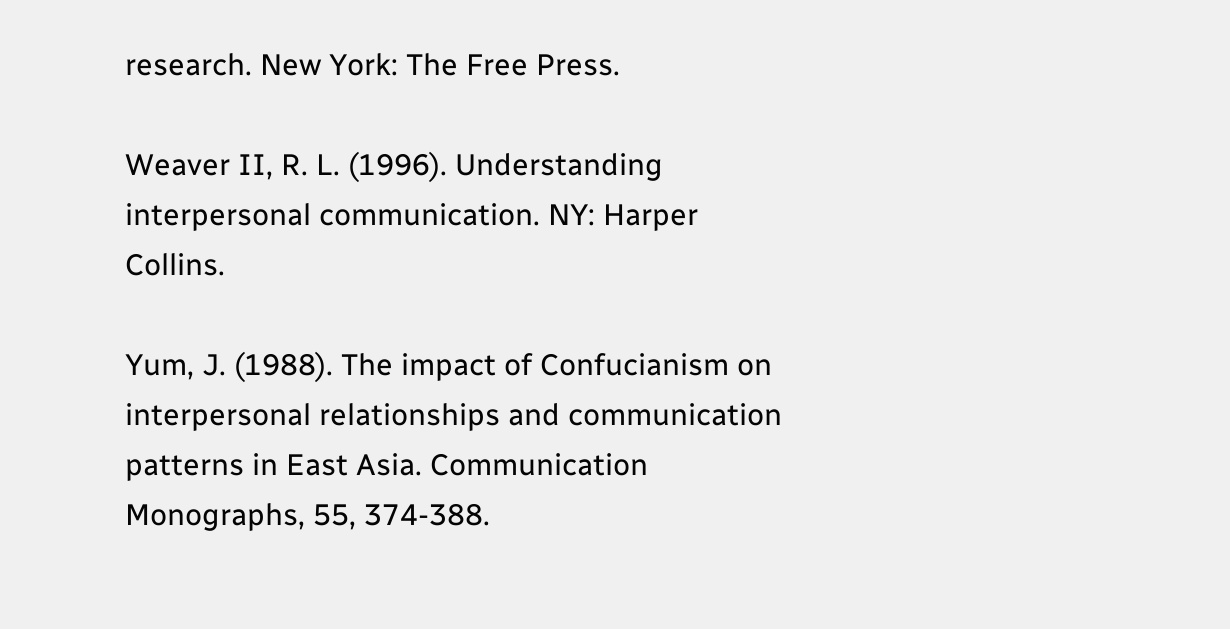research. New York: The Free Press.

Weaver II, R. L. (1996). Understanding interpersonal communication. NY: Harper Collins.

Yum, J. (1988). The impact of Confucianism on interpersonal relationships and communication patterns in East Asia. Communication Monographs, 55, 374-388.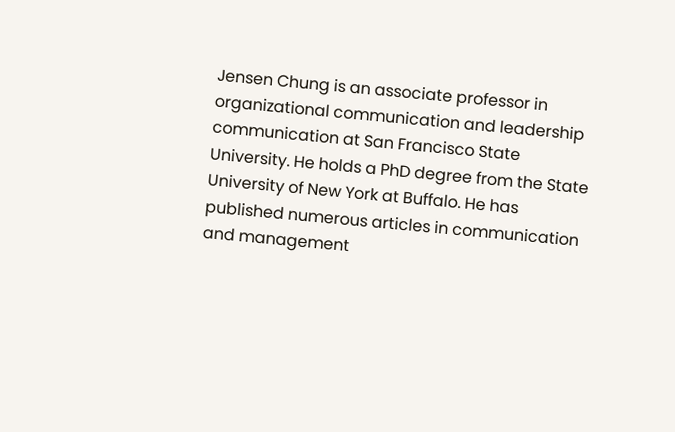Jensen Chung is an associate professor in organizational communication and leadership communication at San Francisco State University. He holds a PhD degree from the State University of New York at Buffalo. He has published numerous articles in communication and management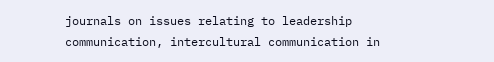journals on issues relating to leadership communication, intercultural communication in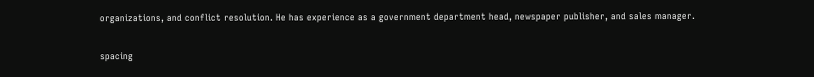organizations, and conflict resolution. He has experience as a government department head, newspaper publisher, and sales manager.

spacing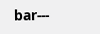bar---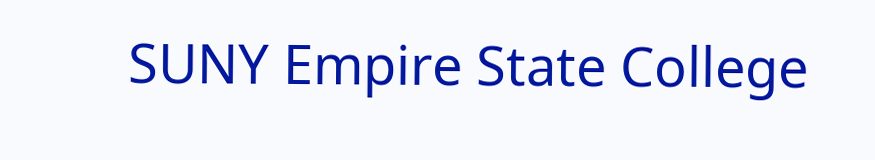SUNY Empire State College